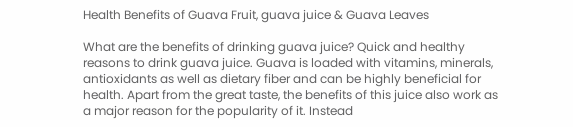Health Benefits of Guava Fruit, guava juice & Guava Leaves

What are the benefits of drinking guava juice? Quick and healthy reasons to drink guava juice. Guava is loaded with vitamins, minerals, antioxidants as well as dietary fiber and can be highly beneficial for health. Apart from the great taste, the benefits of this juice also work as a major reason for the popularity of it. Instead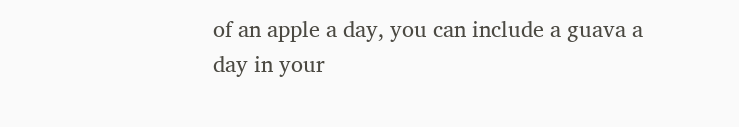of an apple a day, you can include a guava a day in your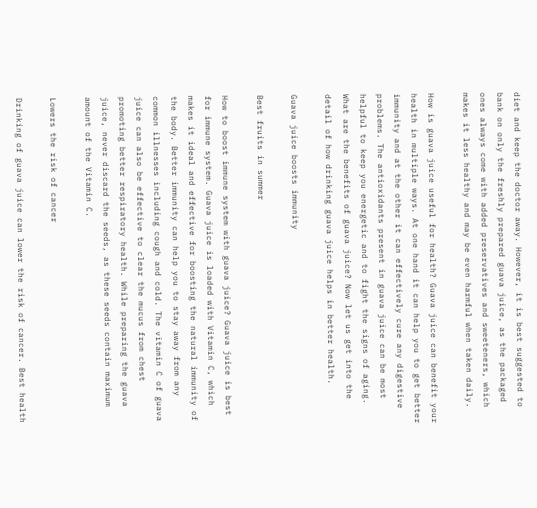diet and keep the doctor away. However, it is best suggested to bank on only the freshly prepared guava juice, as the packaged ones always come with added preservatives and sweeteners, which makes it less healthy and may be even harmful when taken daily.

How is guava juice useful for health? Guava juice can benefit your health in multiple ways. At one hand it can help you to get better immunity and at the other it can effectively cure any digestive problems. The antioxidants present in guava juice can be most helpful to keep you energetic and to fight the signs of aging. What are the benefits of guava juice? Now let us get into the detail of how drinking guava juice helps in better health.

Guava juice boosts immunity

Best fruits in summer

How to boost immune system with guava juice? Guava juice is best for immune system. Guava juice is loaded with Vitamin C, which makes it ideal and effective for boosting the natural immunity of the body. Better immunity can help you to stay away from any common illnesses including cough and cold. The vitamin C of guava juice can also be effective to clear the mucus from chest promoting better respiratory health. While preparing the guava juice, never discard the seeds, as these seeds contain maximum amount of the Vitamin C.

Lowers the risk of cancer

Drinking of guava juice can lower the risk of cancer. Best health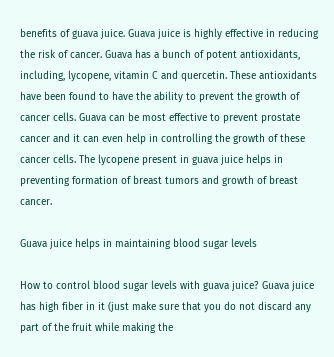benefits of guava juice. Guava juice is highly effective in reducing the risk of cancer. Guava has a bunch of potent antioxidants, including, lycopene, vitamin C and quercetin. These antioxidants have been found to have the ability to prevent the growth of cancer cells. Guava can be most effective to prevent prostate cancer and it can even help in controlling the growth of these cancer cells. The lycopene present in guava juice helps in preventing formation of breast tumors and growth of breast cancer.

Guava juice helps in maintaining blood sugar levels

How to control blood sugar levels with guava juice? Guava juice has high fiber in it (just make sure that you do not discard any part of the fruit while making the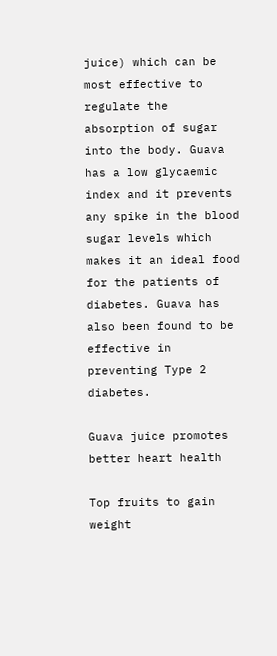juice) which can be most effective to regulate the absorption of sugar into the body. Guava has a low glycaemic index and it prevents any spike in the blood sugar levels which makes it an ideal food for the patients of diabetes. Guava has also been found to be effective in preventing Type 2 diabetes.

Guava juice promotes better heart health

Top fruits to gain weight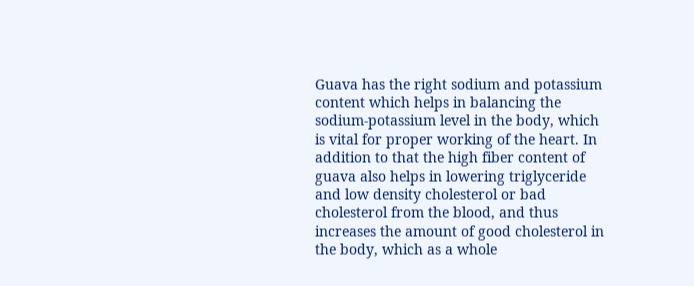Guava has the right sodium and potassium content which helps in balancing the sodium-potassium level in the body, which is vital for proper working of the heart. In addition to that the high fiber content of guava also helps in lowering triglyceride and low density cholesterol or bad cholesterol from the blood, and thus increases the amount of good cholesterol in the body, which as a whole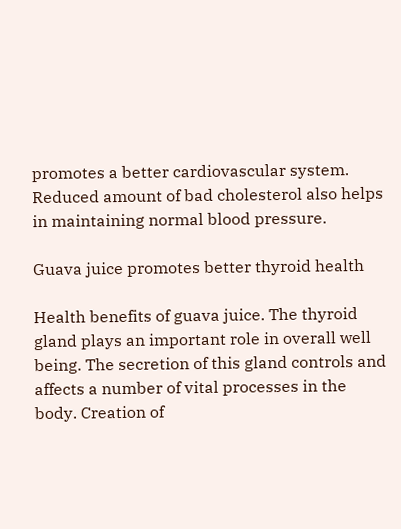promotes a better cardiovascular system. Reduced amount of bad cholesterol also helps in maintaining normal blood pressure.

Guava juice promotes better thyroid health

Health benefits of guava juice. The thyroid gland plays an important role in overall well being. The secretion of this gland controls and affects a number of vital processes in the body. Creation of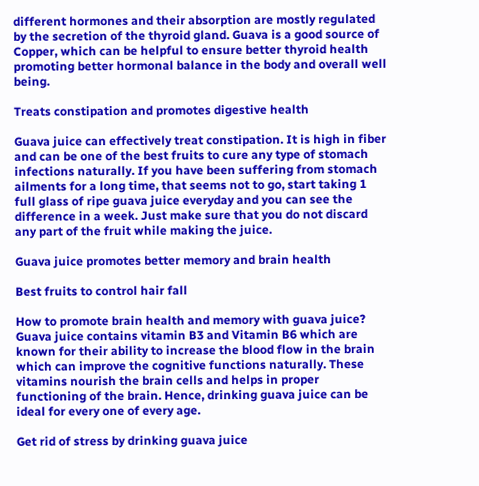different hormones and their absorption are mostly regulated by the secretion of the thyroid gland. Guava is a good source of Copper, which can be helpful to ensure better thyroid health promoting better hormonal balance in the body and overall well being.

Treats constipation and promotes digestive health

Guava juice can effectively treat constipation. It is high in fiber and can be one of the best fruits to cure any type of stomach infections naturally. If you have been suffering from stomach ailments for a long time, that seems not to go, start taking 1 full glass of ripe guava juice everyday and you can see the difference in a week. Just make sure that you do not discard any part of the fruit while making the juice.

Guava juice promotes better memory and brain health

Best fruits to control hair fall

How to promote brain health and memory with guava juice? Guava juice contains vitamin B3 and Vitamin B6 which are known for their ability to increase the blood flow in the brain which can improve the cognitive functions naturally. These vitamins nourish the brain cells and helps in proper functioning of the brain. Hence, drinking guava juice can be ideal for every one of every age.

Get rid of stress by drinking guava juice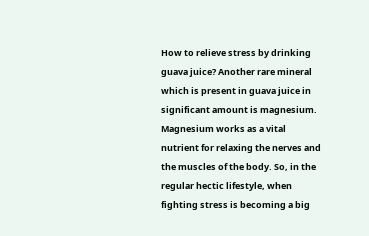How to relieve stress by drinking guava juice? Another rare mineral which is present in guava juice in significant amount is magnesium. Magnesium works as a vital nutrient for relaxing the nerves and the muscles of the body. So, in the regular hectic lifestyle, when fighting stress is becoming a big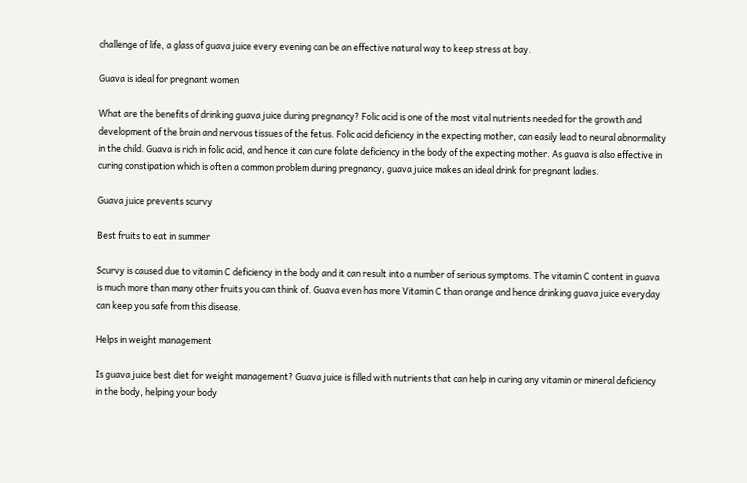challenge of life, a glass of guava juice every evening can be an effective natural way to keep stress at bay.

Guava is ideal for pregnant women

What are the benefits of drinking guava juice during pregnancy? Folic acid is one of the most vital nutrients needed for the growth and development of the brain and nervous tissues of the fetus. Folic acid deficiency in the expecting mother, can easily lead to neural abnormality in the child. Guava is rich in folic acid, and hence it can cure folate deficiency in the body of the expecting mother. As guava is also effective in curing constipation which is often a common problem during pregnancy, guava juice makes an ideal drink for pregnant ladies.

Guava juice prevents scurvy

Best fruits to eat in summer

Scurvy is caused due to vitamin C deficiency in the body and it can result into a number of serious symptoms. The vitamin C content in guava is much more than many other fruits you can think of. Guava even has more Vitamin C than orange and hence drinking guava juice everyday can keep you safe from this disease.

Helps in weight management

Is guava juice best diet for weight management? Guava juice is filled with nutrients that can help in curing any vitamin or mineral deficiency in the body, helping your body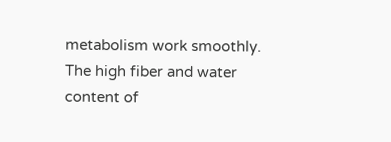metabolism work smoothly. The high fiber and water content of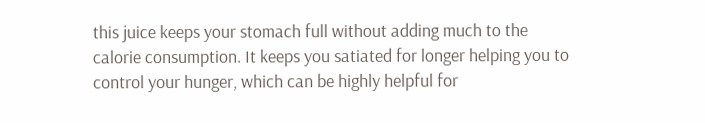this juice keeps your stomach full without adding much to the calorie consumption. It keeps you satiated for longer helping you to control your hunger, which can be highly helpful for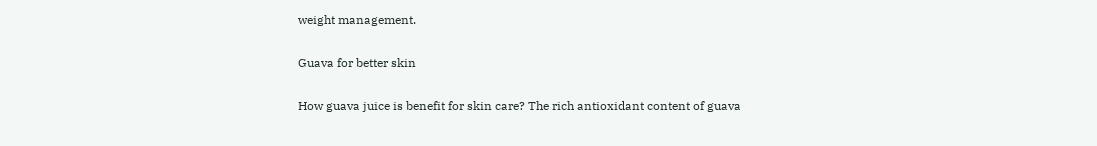weight management.

Guava for better skin

How guava juice is benefit for skin care? The rich antioxidant content of guava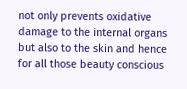not only prevents oxidative damage to the internal organs but also to the skin and hence for all those beauty conscious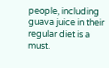people, including guava juice in their regular diet is a must.